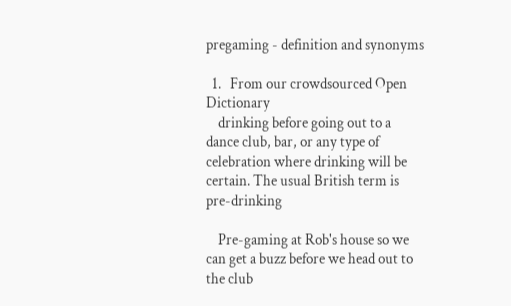pregaming - definition and synonyms

  1.   From our crowdsourced Open Dictionary
    drinking before going out to a dance club, bar, or any type of celebration where drinking will be certain. The usual British term is pre-drinking

    Pre-gaming at Rob's house so we can get a buzz before we head out to the club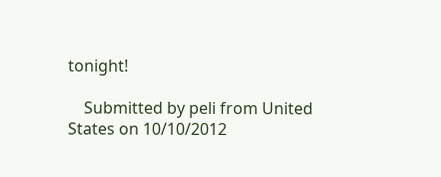tonight!

    Submitted by peli from United States on 10/10/2012